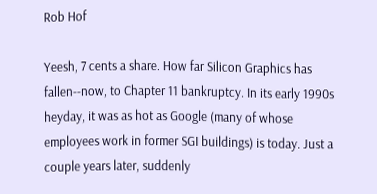Rob Hof

Yeesh, 7 cents a share. How far Silicon Graphics has fallen--now, to Chapter 11 bankruptcy. In its early 1990s heyday, it was as hot as Google (many of whose employees work in former SGI buildings) is today. Just a couple years later, suddenly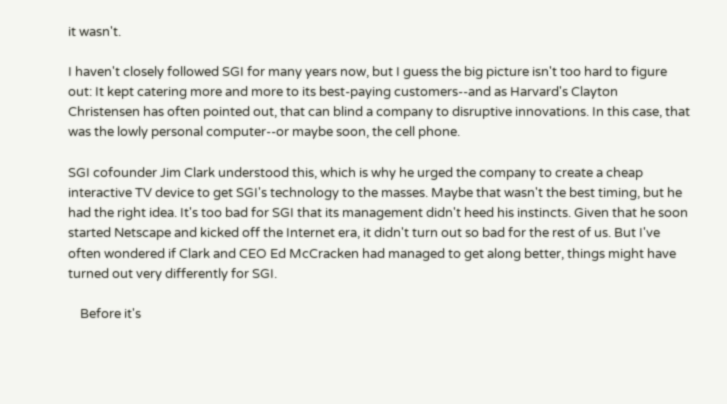it wasn't.

I haven't closely followed SGI for many years now, but I guess the big picture isn't too hard to figure out: It kept catering more and more to its best-paying customers--and as Harvard's Clayton Christensen has often pointed out, that can blind a company to disruptive innovations. In this case, that was the lowly personal computer--or maybe soon, the cell phone.

SGI cofounder Jim Clark understood this, which is why he urged the company to create a cheap interactive TV device to get SGI's technology to the masses. Maybe that wasn't the best timing, but he had the right idea. It's too bad for SGI that its management didn't heed his instincts. Given that he soon started Netscape and kicked off the Internet era, it didn't turn out so bad for the rest of us. But I've often wondered if Clark and CEO Ed McCracken had managed to get along better, things might have turned out very differently for SGI.

    Before it's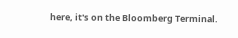here, it's on the Bloomberg Terminal.